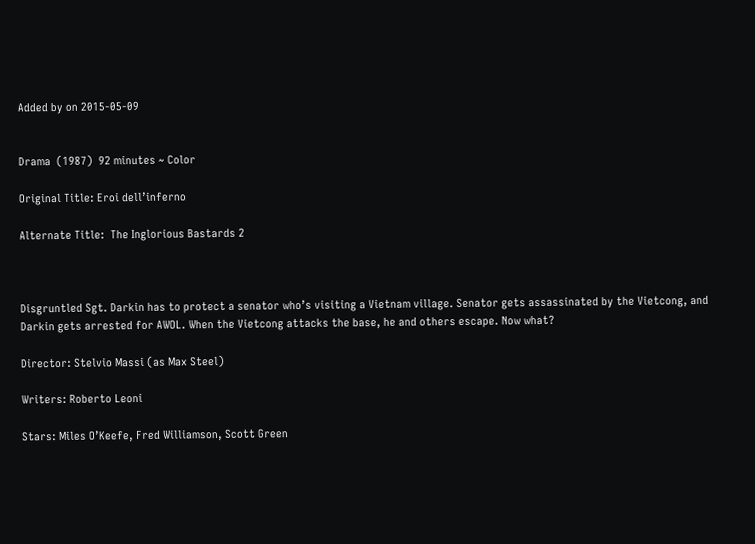Added by on 2015-05-09


Drama  (1987)  92 minutes ~ Color

Original Title: Eroi dell’inferno

Alternate Title:  The Inglorious Bastards 2



Disgruntled Sgt. Darkin has to protect a senator who’s visiting a Vietnam village. Senator gets assassinated by the Vietcong, and Darkin gets arrested for AWOL. When the Vietcong attacks the base, he and others escape. Now what?

Director: Stelvio Massi (as Max Steel)

Writers: Roberto Leoni

Stars: Miles O’Keefe, Fred Williamson, Scott Green